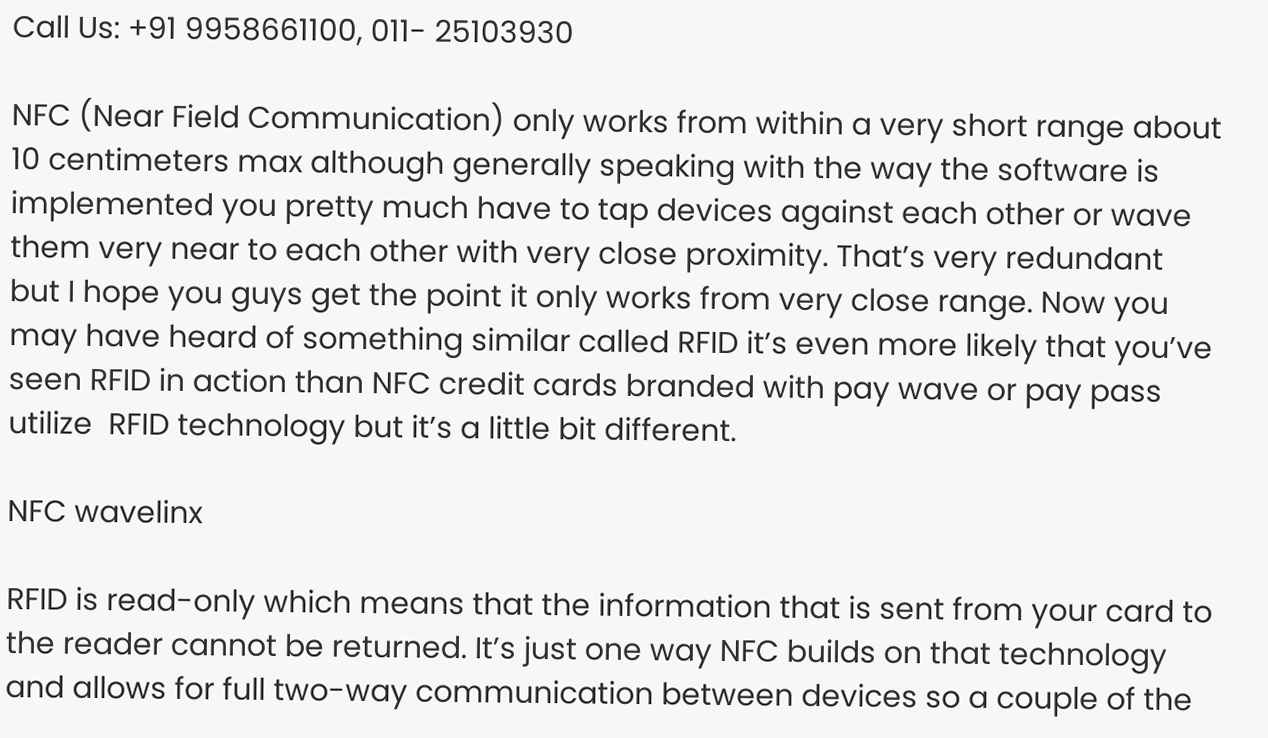Call Us: +91 9958661100, 011- 25103930

NFC (Near Field Communication) only works from within a very short range about 10 centimeters max although generally speaking with the way the software is implemented you pretty much have to tap devices against each other or wave them very near to each other with very close proximity. That’s very redundant but I hope you guys get the point it only works from very close range. Now you may have heard of something similar called RFID it’s even more likely that you’ve seen RFID in action than NFC credit cards branded with pay wave or pay pass utilize  RFID technology but it’s a little bit different.

NFC wavelinx

RFID is read-only which means that the information that is sent from your card to the reader cannot be returned. It’s just one way NFC builds on that technology and allows for full two-way communication between devices so a couple of the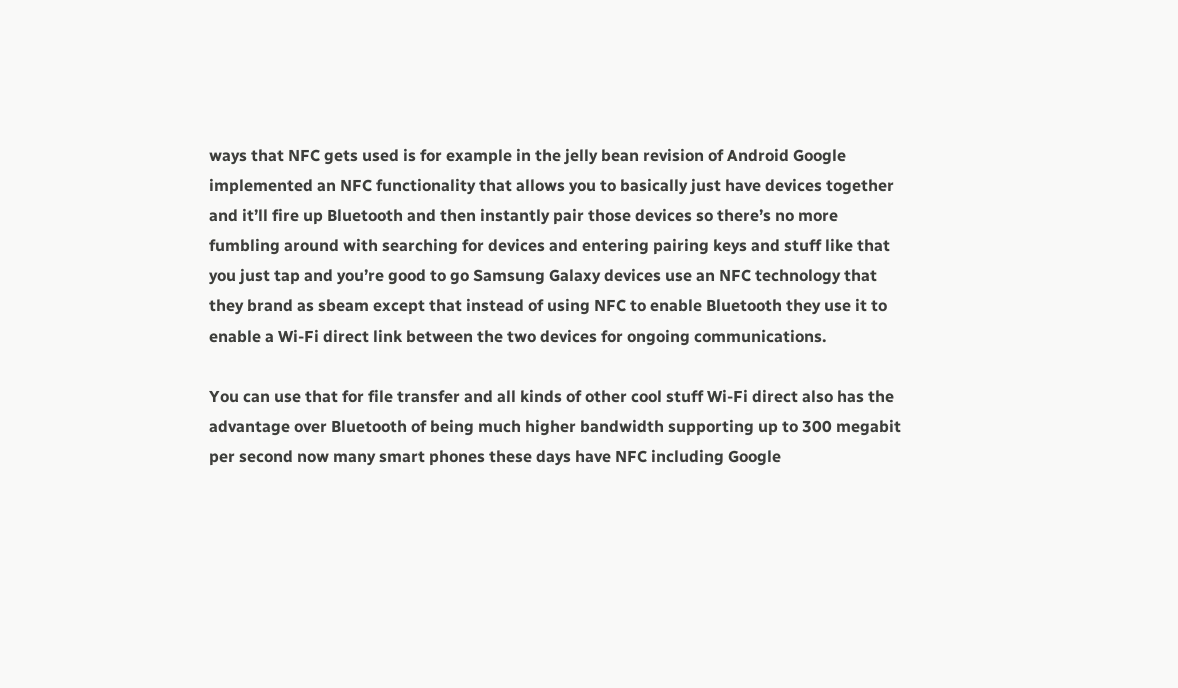ways that NFC gets used is for example in the jelly bean revision of Android Google implemented an NFC functionality that allows you to basically just have devices together and it’ll fire up Bluetooth and then instantly pair those devices so there’s no more fumbling around with searching for devices and entering pairing keys and stuff like that you just tap and you’re good to go Samsung Galaxy devices use an NFC technology that they brand as sbeam except that instead of using NFC to enable Bluetooth they use it to enable a Wi-Fi direct link between the two devices for ongoing communications.

You can use that for file transfer and all kinds of other cool stuff Wi-Fi direct also has the advantage over Bluetooth of being much higher bandwidth supporting up to 300 megabit per second now many smart phones these days have NFC including Google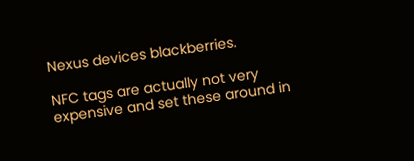Nexus devices blackberries.

NFC tags are actually not very expensive and set these around in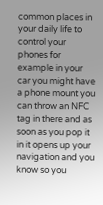common places in your daily life to control your phones for example in your car you might have a phone mount you can throw an NFC tag in there and as soon as you pop it in it opens up your navigation and you know so you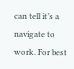can tell it’s a navigate to work. For best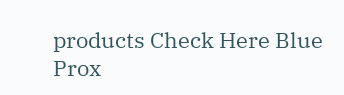products Check Here Blue Prox